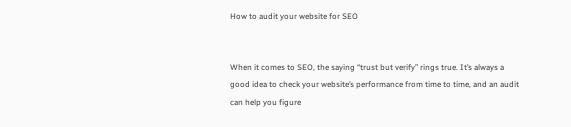How to audit your website for SEO


When it comes to SEO, the saying “trust but verify” rings true. It’s always a good idea to check your website’s performance from time to time, and an audit can help you figure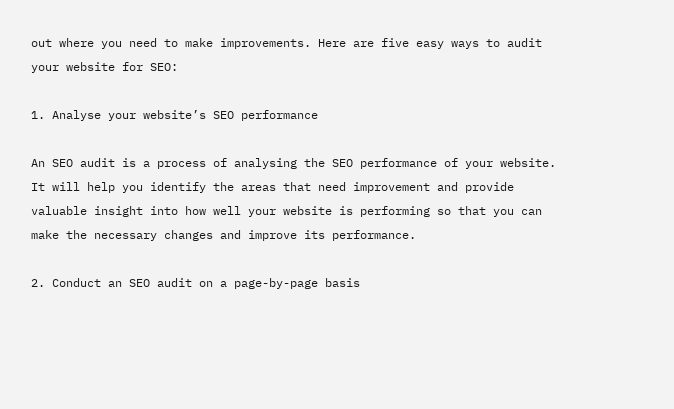out where you need to make improvements. Here are five easy ways to audit your website for SEO:

1. Analyse your website’s SEO performance

An SEO audit is a process of analysing the SEO performance of your website. It will help you identify the areas that need improvement and provide valuable insight into how well your website is performing so that you can make the necessary changes and improve its performance.

2. Conduct an SEO audit on a page-by-page basis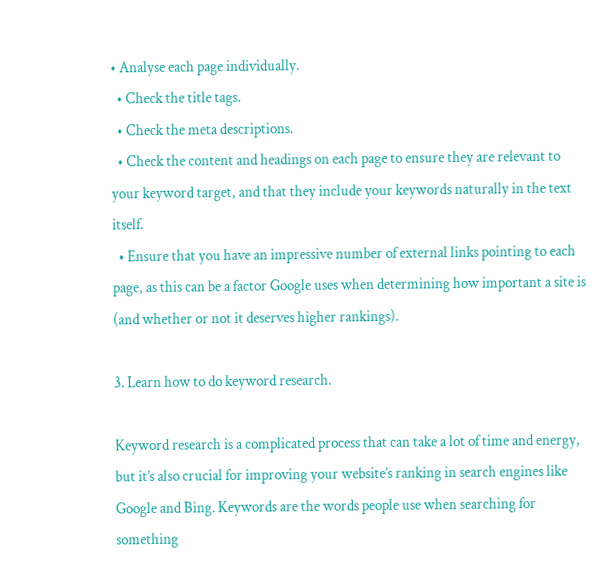• Analyse each page individually.
  • Check the title tags.
  • Check the meta descriptions.
  • Check the content and headings on each page to ensure they are relevant to your keyword target, and that they include your keywords naturally in the text itself.
  • Ensure that you have an impressive number of external links pointing to each page, as this can be a factor Google uses when determining how important a site is (and whether or not it deserves higher rankings).

3. Learn how to do keyword research.

Keyword research is a complicated process that can take a lot of time and energy, but it’s also crucial for improving your website’s ranking in search engines like Google and Bing. Keywords are the words people use when searching for something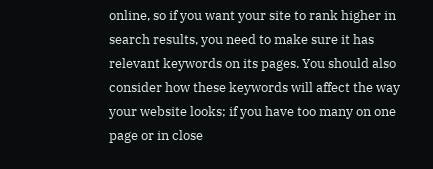online, so if you want your site to rank higher in search results, you need to make sure it has relevant keywords on its pages. You should also consider how these keywords will affect the way your website looks; if you have too many on one page or in close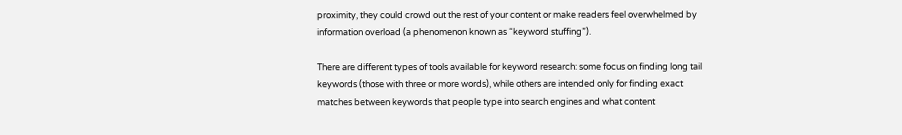proximity, they could crowd out the rest of your content or make readers feel overwhelmed by information overload (a phenomenon known as “keyword stuffing”).

There are different types of tools available for keyword research: some focus on finding long tail keywords (those with three or more words), while others are intended only for finding exact matches between keywords that people type into search engines and what content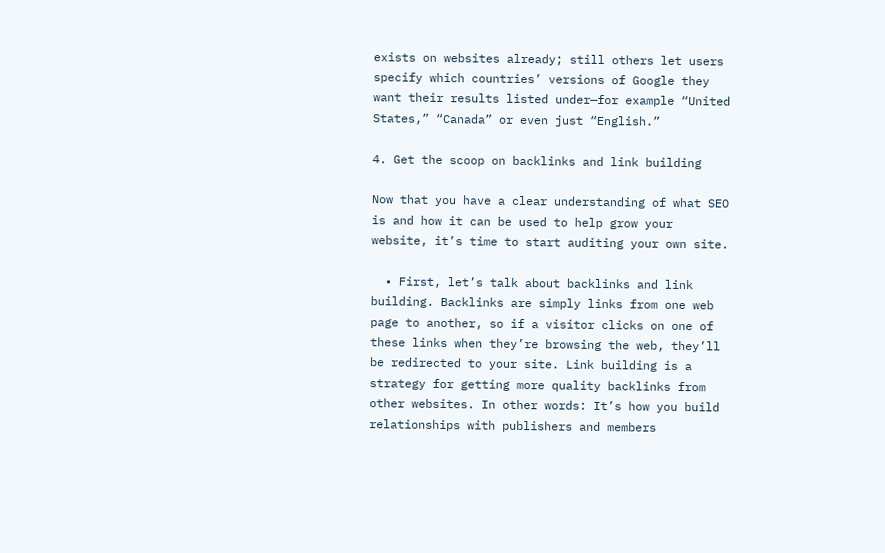exists on websites already; still others let users specify which countries’ versions of Google they want their results listed under—for example “United States,” “Canada” or even just “English.”

4. Get the scoop on backlinks and link building

Now that you have a clear understanding of what SEO is and how it can be used to help grow your website, it’s time to start auditing your own site.

  • First, let’s talk about backlinks and link building. Backlinks are simply links from one web page to another, so if a visitor clicks on one of these links when they’re browsing the web, they’ll be redirected to your site. Link building is a strategy for getting more quality backlinks from other websites. In other words: It’s how you build relationships with publishers and members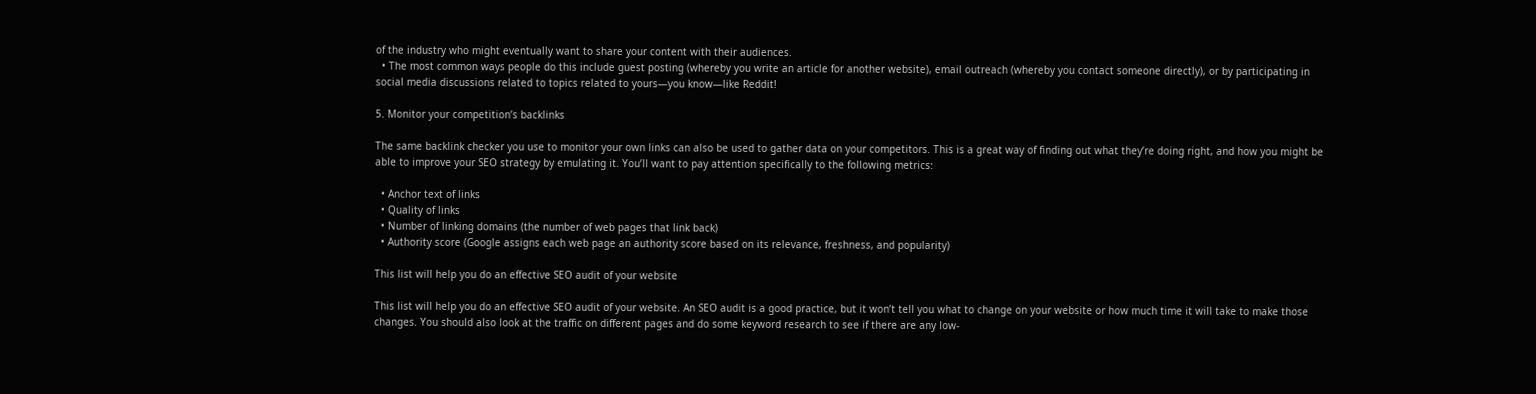of the industry who might eventually want to share your content with their audiences.
  • The most common ways people do this include guest posting (whereby you write an article for another website), email outreach (whereby you contact someone directly), or by participating in social media discussions related to topics related to yours—you know—like Reddit!

5. Monitor your competition’s backlinks

The same backlink checker you use to monitor your own links can also be used to gather data on your competitors. This is a great way of finding out what they’re doing right, and how you might be able to improve your SEO strategy by emulating it. You’ll want to pay attention specifically to the following metrics:

  • Anchor text of links
  • Quality of links
  • Number of linking domains (the number of web pages that link back)
  • Authority score (Google assigns each web page an authority score based on its relevance, freshness, and popularity)

This list will help you do an effective SEO audit of your website

This list will help you do an effective SEO audit of your website. An SEO audit is a good practice, but it won’t tell you what to change on your website or how much time it will take to make those changes. You should also look at the traffic on different pages and do some keyword research to see if there are any low-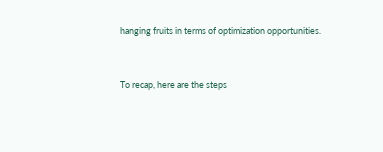hanging fruits in terms of optimization opportunities.


To recap, here are the steps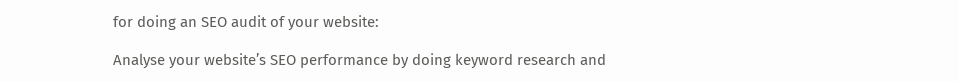for doing an SEO audit of your website:

Analyse your website’s SEO performance by doing keyword research and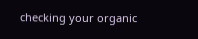checking your organic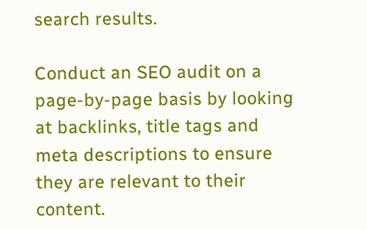search results.

Conduct an SEO audit on a page-by-page basis by looking at backlinks, title tags and meta descriptions to ensure they are relevant to their content.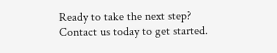Ready to take the next step? Contact us today to get started.